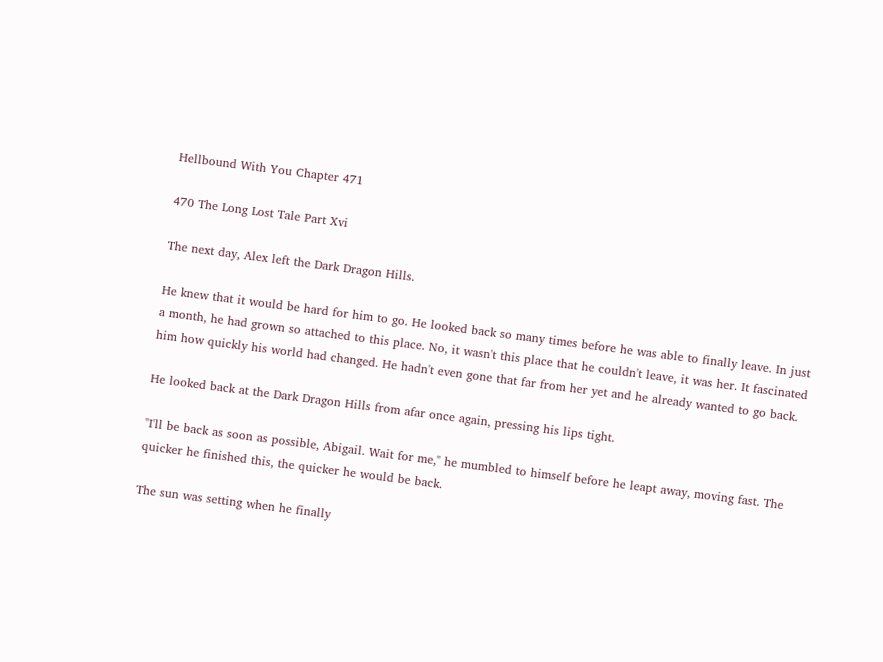Hellbound With You Chapter 471

470 The Long Lost Tale Part Xvi

The next day, Alex left the Dark Dragon Hills.

He knew that it would be hard for him to go. He looked back so many times before he was able to finally leave. In just a month, he had grown so attached to this place. No, it wasn't this place that he couldn't leave, it was her. It fascinated him how quickly his world had changed. He hadn't even gone that far from her yet and he already wanted to go back.

He looked back at the Dark Dragon Hills from afar once again, pressing his lips tight.

"I'll be back as soon as possible, Abigail. Wait for me," he mumbled to himself before he leapt away, moving fast. The quicker he finished this, the quicker he would be back.

The sun was setting when he finally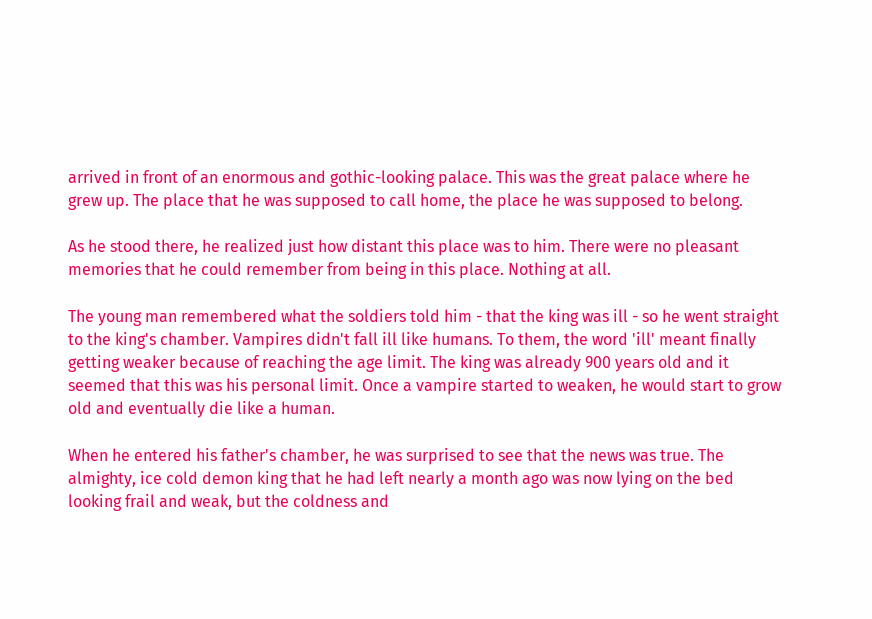arrived in front of an enormous and gothic-looking palace. This was the great palace where he grew up. The place that he was supposed to call home, the place he was supposed to belong.

As he stood there, he realized just how distant this place was to him. There were no pleasant memories that he could remember from being in this place. Nothing at all.

The young man remembered what the soldiers told him - that the king was ill - so he went straight to the king's chamber. Vampires didn't fall ill like humans. To them, the word 'ill' meant finally getting weaker because of reaching the age limit. The king was already 900 years old and it seemed that this was his personal limit. Once a vampire started to weaken, he would start to grow old and eventually die like a human.

When he entered his father's chamber, he was surprised to see that the news was true. The almighty, ice cold demon king that he had left nearly a month ago was now lying on the bed looking frail and weak, but the coldness and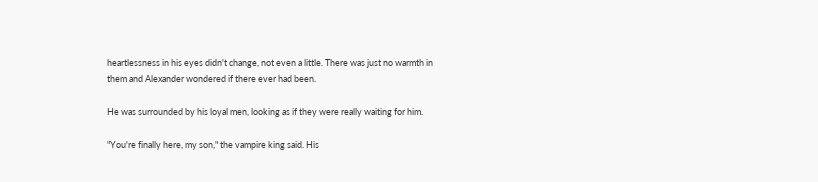heartlessness in his eyes didn't change, not even a little. There was just no warmth in them and Alexander wondered if there ever had been.

He was surrounded by his loyal men, looking as if they were really waiting for him.

"You're finally here, my son," the vampire king said. His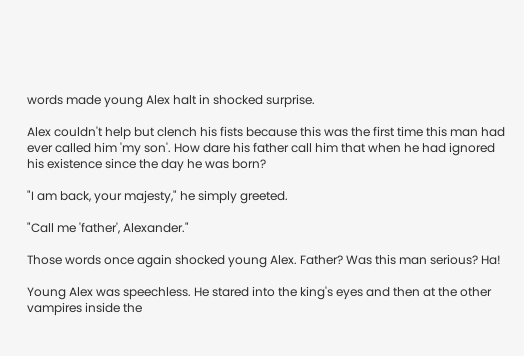words made young Alex halt in shocked surprise.

Alex couldn't help but clench his fists because this was the first time this man had ever called him 'my son'. How dare his father call him that when he had ignored his existence since the day he was born?

"I am back, your majesty," he simply greeted.

"Call me 'father', Alexander."

Those words once again shocked young Alex. Father? Was this man serious? Ha!

Young Alex was speechless. He stared into the king's eyes and then at the other vampires inside the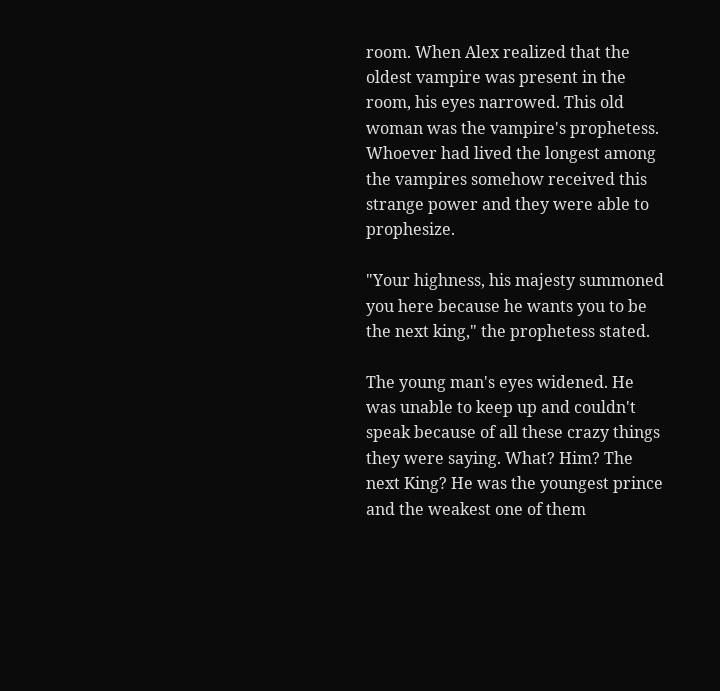room. When Alex realized that the oldest vampire was present in the room, his eyes narrowed. This old woman was the vampire's prophetess. Whoever had lived the longest among the vampires somehow received this strange power and they were able to prophesize.

"Your highness, his majesty summoned you here because he wants you to be the next king," the prophetess stated.

The young man's eyes widened. He was unable to keep up and couldn't speak because of all these crazy things they were saying. What? Him? The next King? He was the youngest prince and the weakest one of them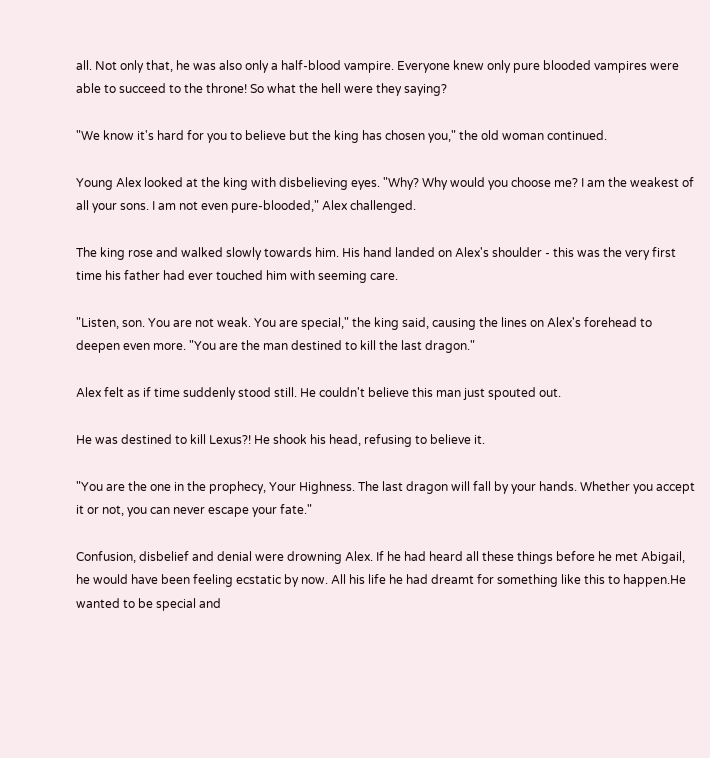all. Not only that, he was also only a half-blood vampire. Everyone knew only pure blooded vampires were able to succeed to the throne! So what the hell were they saying?

"We know it's hard for you to believe but the king has chosen you," the old woman continued.

Young Alex looked at the king with disbelieving eyes. "Why? Why would you choose me? I am the weakest of all your sons. I am not even pure-blooded," Alex challenged.

The king rose and walked slowly towards him. His hand landed on Alex's shoulder - this was the very first time his father had ever touched him with seeming care.

"Listen, son. You are not weak. You are special," the king said, causing the lines on Alex's forehead to deepen even more. "You are the man destined to kill the last dragon."

Alex felt as if time suddenly stood still. He couldn't believe this man just spouted out.

He was destined to kill Lexus?! He shook his head, refusing to believe it.

"You are the one in the prophecy, Your Highness. The last dragon will fall by your hands. Whether you accept it or not, you can never escape your fate."

Confusion, disbelief and denial were drowning Alex. If he had heard all these things before he met Abigail, he would have been feeling ecstatic by now. All his life he had dreamt for something like this to happen.He wanted to be special and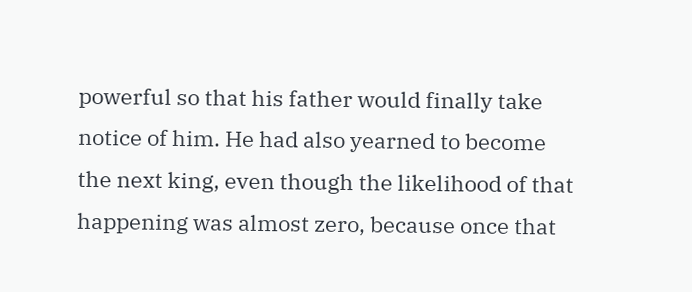powerful so that his father would finally take notice of him. He had also yearned to become the next king, even though the likelihood of that happening was almost zero, because once that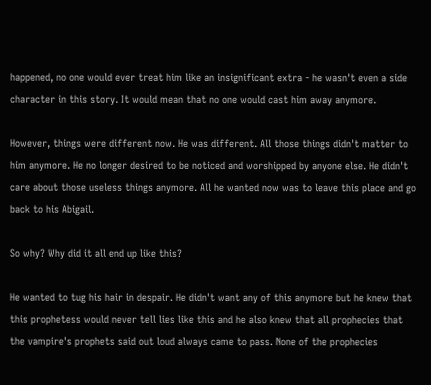happened, no one would ever treat him like an insignificant extra - he wasn't even a side character in this story. It would mean that no one would cast him away anymore.

However, things were different now. He was different. All those things didn't matter to him anymore. He no longer desired to be noticed and worshipped by anyone else. He didn't care about those useless things anymore. All he wanted now was to leave this place and go back to his Abigail.

So why? Why did it all end up like this?

He wanted to tug his hair in despair. He didn't want any of this anymore but he knew that this prophetess would never tell lies like this and he also knew that all prophecies that the vampire's prophets said out loud always came to pass. None of the prophecies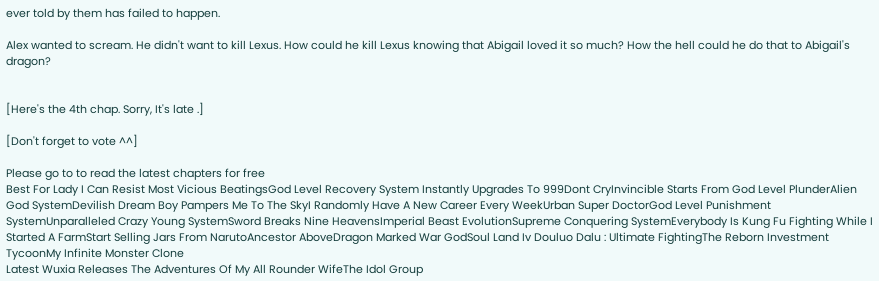ever told by them has failed to happen.

Alex wanted to scream. He didn't want to kill Lexus. How could he kill Lexus knowing that Abigail loved it so much? How the hell could he do that to Abigail's dragon?


[Here's the 4th chap. Sorry, It's late .]

[Don't forget to vote ^^]

Please go to to read the latest chapters for free
Best For Lady I Can Resist Most Vicious BeatingsGod Level Recovery System Instantly Upgrades To 999Dont CryInvincible Starts From God Level PlunderAlien God SystemDevilish Dream Boy Pampers Me To The SkyI Randomly Have A New Career Every WeekUrban Super DoctorGod Level Punishment SystemUnparalleled Crazy Young SystemSword Breaks Nine HeavensImperial Beast EvolutionSupreme Conquering SystemEverybody Is Kung Fu Fighting While I Started A FarmStart Selling Jars From NarutoAncestor AboveDragon Marked War GodSoul Land Iv Douluo Dalu : Ultimate FightingThe Reborn Investment TycoonMy Infinite Monster Clone
Latest Wuxia Releases The Adventures Of My All Rounder WifeThe Idol Group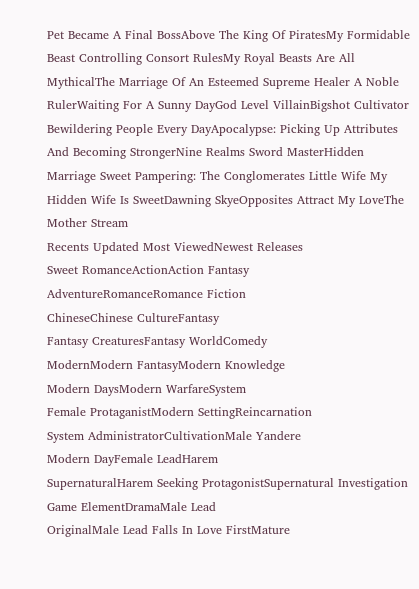Pet Became A Final BossAbove The King Of PiratesMy Formidable Beast Controlling Consort RulesMy Royal Beasts Are All MythicalThe Marriage Of An Esteemed Supreme Healer A Noble RulerWaiting For A Sunny DayGod Level VillainBigshot Cultivator Bewildering People Every DayApocalypse: Picking Up Attributes And Becoming StrongerNine Realms Sword MasterHidden Marriage Sweet Pampering: The Conglomerates Little Wife My Hidden Wife Is SweetDawning SkyeOpposites Attract My LoveThe Mother Stream
Recents Updated Most ViewedNewest Releases
Sweet RomanceActionAction Fantasy
AdventureRomanceRomance Fiction
ChineseChinese CultureFantasy
Fantasy CreaturesFantasy WorldComedy
ModernModern FantasyModern Knowledge
Modern DaysModern WarfareSystem
Female ProtaganistModern SettingReincarnation
System AdministratorCultivationMale Yandere
Modern DayFemale LeadHarem
SupernaturalHarem Seeking ProtagonistSupernatural Investigation
Game ElementDramaMale Lead
OriginalMale Lead Falls In Love FirstMature